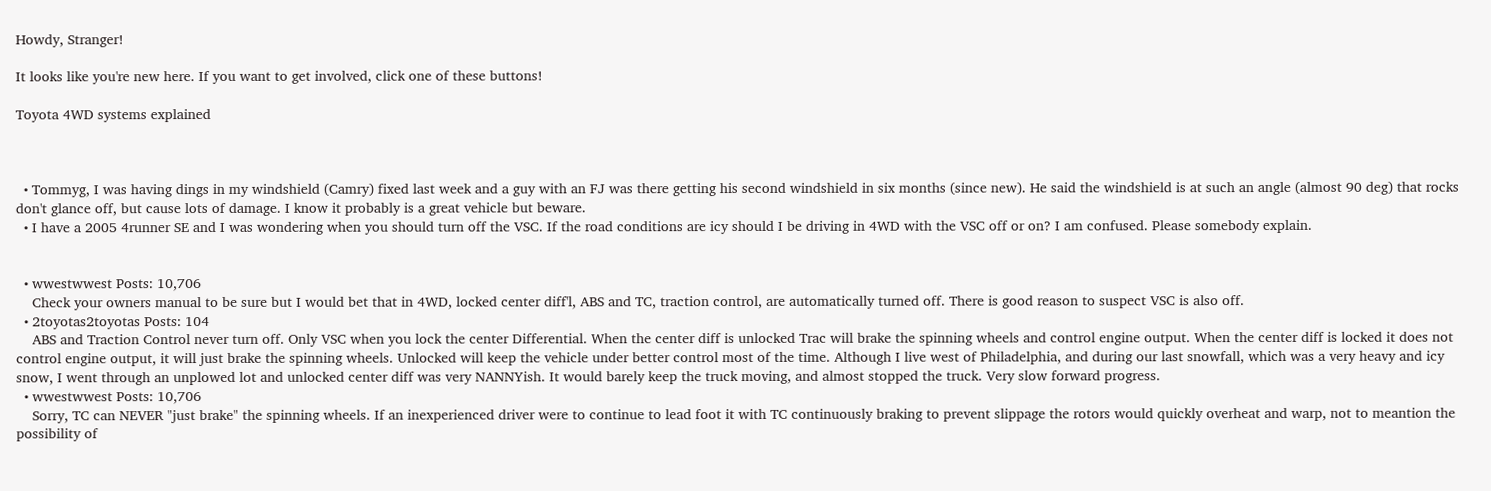Howdy, Stranger!

It looks like you're new here. If you want to get involved, click one of these buttons!

Toyota 4WD systems explained



  • Tommyg, I was having dings in my windshield (Camry) fixed last week and a guy with an FJ was there getting his second windshield in six months (since new). He said the windshield is at such an angle (almost 90 deg) that rocks don't glance off, but cause lots of damage. I know it probably is a great vehicle but beware.
  • I have a 2005 4runner SE and I was wondering when you should turn off the VSC. If the road conditions are icy should I be driving in 4WD with the VSC off or on? I am confused. Please somebody explain.


  • wwestwwest Posts: 10,706
    Check your owners manual to be sure but I would bet that in 4WD, locked center diff'l, ABS and TC, traction control, are automatically turned off. There is good reason to suspect VSC is also off.
  • 2toyotas2toyotas Posts: 104
    ABS and Traction Control never turn off. Only VSC when you lock the center Differential. When the center diff is unlocked Trac will brake the spinning wheels and control engine output. When the center diff is locked it does not control engine output, it will just brake the spinning wheels. Unlocked will keep the vehicle under better control most of the time. Although I live west of Philadelphia, and during our last snowfall, which was a very heavy and icy snow, I went through an unplowed lot and unlocked center diff was very NANNYish. It would barely keep the truck moving, and almost stopped the truck. Very slow forward progress.
  • wwestwwest Posts: 10,706
    Sorry, TC can NEVER "just brake" the spinning wheels. If an inexperienced driver were to continue to lead foot it with TC continuously braking to prevent slippage the rotors would quickly overheat and warp, not to meantion the possibility of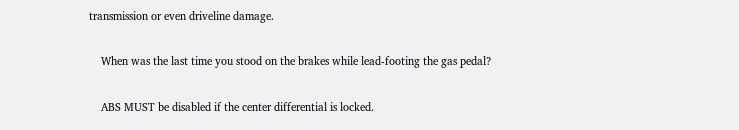transmission or even driveline damage.

    When was the last time you stood on the brakes while lead-footing the gas pedal?

    ABS MUST be disabled if the center differential is locked.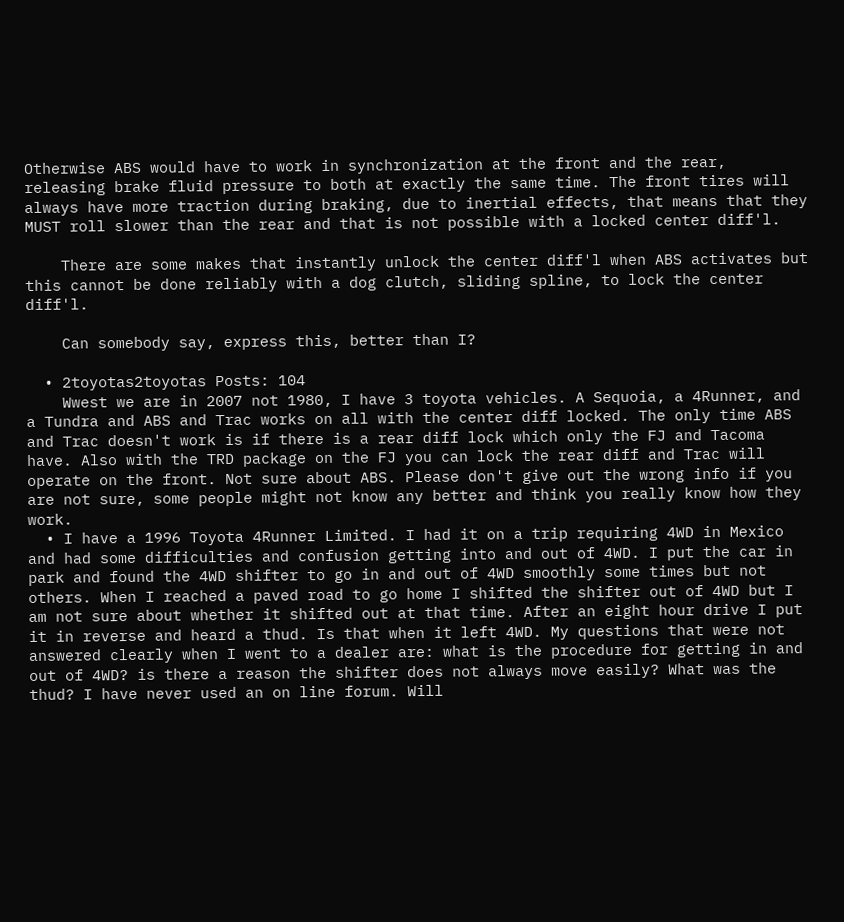Otherwise ABS would have to work in synchronization at the front and the rear, releasing brake fluid pressure to both at exactly the same time. The front tires will always have more traction during braking, due to inertial effects, that means that they MUST roll slower than the rear and that is not possible with a locked center diff'l.

    There are some makes that instantly unlock the center diff'l when ABS activates but this cannot be done reliably with a dog clutch, sliding spline, to lock the center diff'l.

    Can somebody say, express this, better than I?

  • 2toyotas2toyotas Posts: 104
    Wwest we are in 2007 not 1980, I have 3 toyota vehicles. A Sequoia, a 4Runner, and a Tundra and ABS and Trac works on all with the center diff locked. The only time ABS and Trac doesn't work is if there is a rear diff lock which only the FJ and Tacoma have. Also with the TRD package on the FJ you can lock the rear diff and Trac will operate on the front. Not sure about ABS. Please don't give out the wrong info if you are not sure, some people might not know any better and think you really know how they work.
  • I have a 1996 Toyota 4Runner Limited. I had it on a trip requiring 4WD in Mexico and had some difficulties and confusion getting into and out of 4WD. I put the car in park and found the 4WD shifter to go in and out of 4WD smoothly some times but not others. When I reached a paved road to go home I shifted the shifter out of 4WD but I am not sure about whether it shifted out at that time. After an eight hour drive I put it in reverse and heard a thud. Is that when it left 4WD. My questions that were not answered clearly when I went to a dealer are: what is the procedure for getting in and out of 4WD? is there a reason the shifter does not always move easily? What was the thud? I have never used an on line forum. Will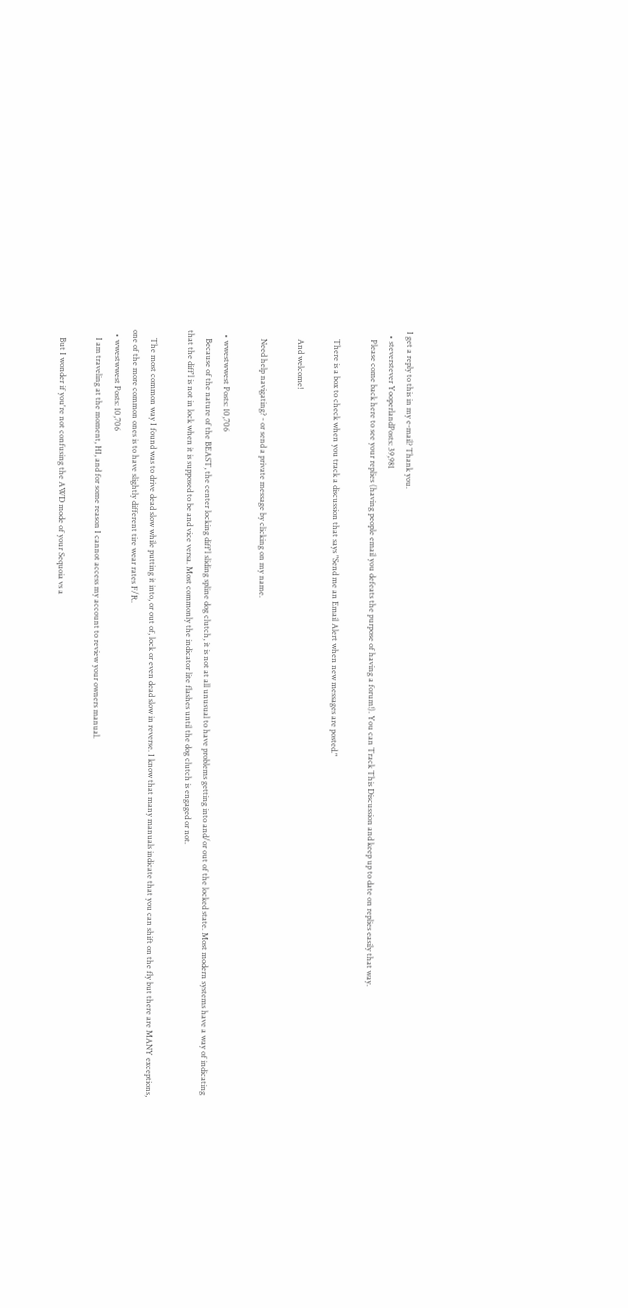I get a reply to this in my e-mail? Thank you.
  • steverstever YooperlandPosts: 39,981
    Please come back here to see your replies (having people email you defeats the purpose of having a forum!). You can Track This Discussion and keep up to date on replies easily that way.

    There is a box to check when you track a discussion that says "Send me an Email Alert when new messages are posted."

    And welcome!

    Need help navigating? - or send a private message by clicking on my name.

  • wwestwwest Posts: 10,706
    Because of the nature of the BEAST, the center locking diff'l sliding spline dog clutch, it is not at all unusual to have problems getting into and/or out of the locked state. Most modern systems have a way of indicating that the diff'l is not in lock when it is supposed to be and vice versa. Most commonly the indicator lite flashes until the dog clutch is engaged or not.

    The most common way I found was to drive dead slow while putting it into, or out of, lock or even dead slow in reverse. I know that many manuals indicate that you can shift on the fly but there are MANY exceptions, one of the more common ones is to have slightly different tire wear rates F/R.
  • wwestwwest Posts: 10,706
    I am traveling at the moment, HI, and for some reason I cannot access my account to review your owners manual.

    But I wonder if you're not confusing the AWD mode of your Sequoia vs a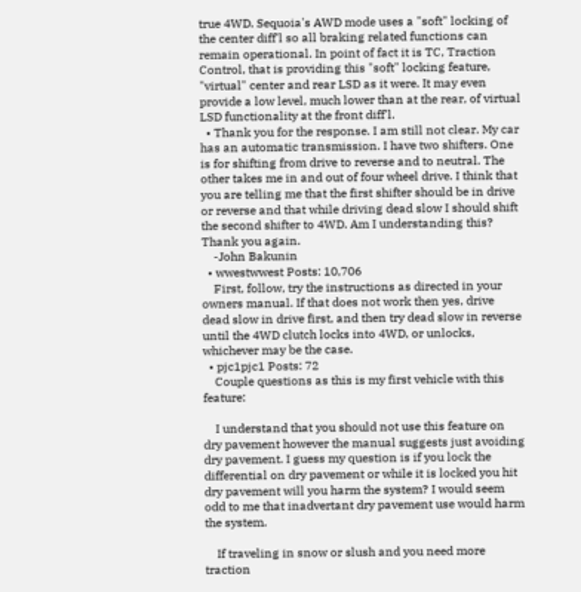true 4WD. Sequoia's AWD mode uses a "soft" locking of the center diff'l so all braking related functions can remain operational. In point of fact it is TC, Traction Control, that is providing this "soft" locking feature, "virtual" center and rear LSD as it were. It may even provide a low level, much lower than at the rear, of virtual LSD functionality at the front diff'l.
  • Thank you for the response. I am still not clear. My car has an automatic transmission. I have two shifters. One is for shifting from drive to reverse and to neutral. The other takes me in and out of four wheel drive. I think that you are telling me that the first shifter should be in drive or reverse and that while driving dead slow I should shift the second shifter to 4WD. Am I understanding this? Thank you again.
    -John Bakunin
  • wwestwwest Posts: 10,706
    First, follow, try the instructions as directed in your owners manual. If that does not work then yes, drive dead slow in drive first, and then try dead slow in reverse until the 4WD clutch locks into 4WD, or unlocks, whichever may be the case.
  • pjc1pjc1 Posts: 72
    Couple questions as this is my first vehicle with this feature:

    I understand that you should not use this feature on dry pavement however the manual suggests just avoiding dry pavement. I guess my question is if you lock the differential on dry pavement or while it is locked you hit dry pavement will you harm the system? I would seem odd to me that inadvertant dry pavement use would harm the system.

    If traveling in snow or slush and you need more traction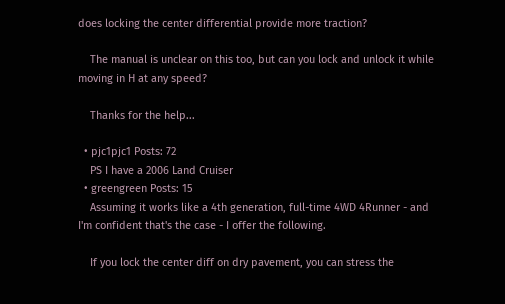does locking the center differential provide more traction?

    The manual is unclear on this too, but can you lock and unlock it while moving in H at any speed?

    Thanks for the help...

  • pjc1pjc1 Posts: 72
    PS I have a 2006 Land Cruiser
  • greengreen Posts: 15
    Assuming it works like a 4th generation, full-time 4WD 4Runner - and I'm confident that's the case - I offer the following.

    If you lock the center diff on dry pavement, you can stress the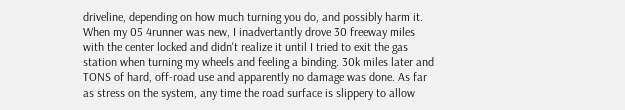driveline, depending on how much turning you do, and possibly harm it. When my 05 4runner was new, I inadvertantly drove 30 freeway miles with the center locked and didn't realize it until I tried to exit the gas station when turning my wheels and feeling a binding. 30k miles later and TONS of hard, off-road use and apparently no damage was done. As far as stress on the system, any time the road surface is slippery to allow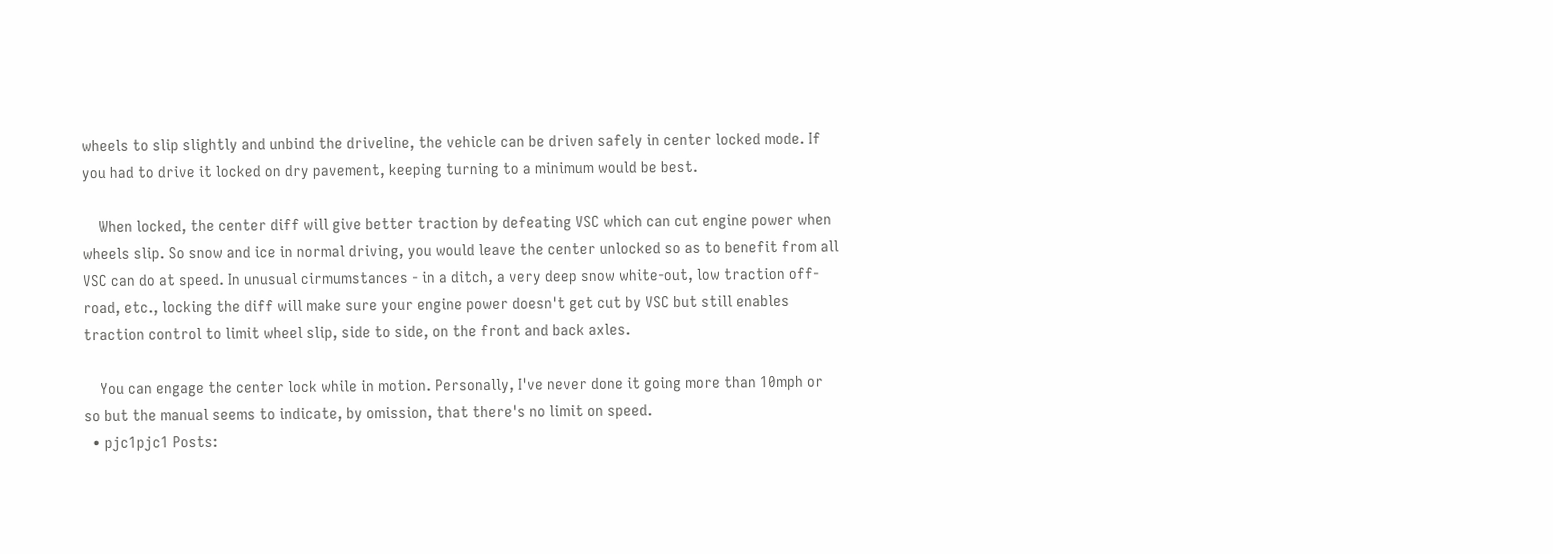wheels to slip slightly and unbind the driveline, the vehicle can be driven safely in center locked mode. If you had to drive it locked on dry pavement, keeping turning to a minimum would be best.

    When locked, the center diff will give better traction by defeating VSC which can cut engine power when wheels slip. So snow and ice in normal driving, you would leave the center unlocked so as to benefit from all VSC can do at speed. In unusual cirmumstances - in a ditch, a very deep snow white-out, low traction off-road, etc., locking the diff will make sure your engine power doesn't get cut by VSC but still enables traction control to limit wheel slip, side to side, on the front and back axles.

    You can engage the center lock while in motion. Personally, I've never done it going more than 10mph or so but the manual seems to indicate, by omission, that there's no limit on speed.
  • pjc1pjc1 Posts: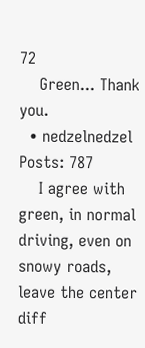72
    Green... Thank you.
  • nedzelnedzel Posts: 787
    I agree with green, in normal driving, even on snowy roads, leave the center diff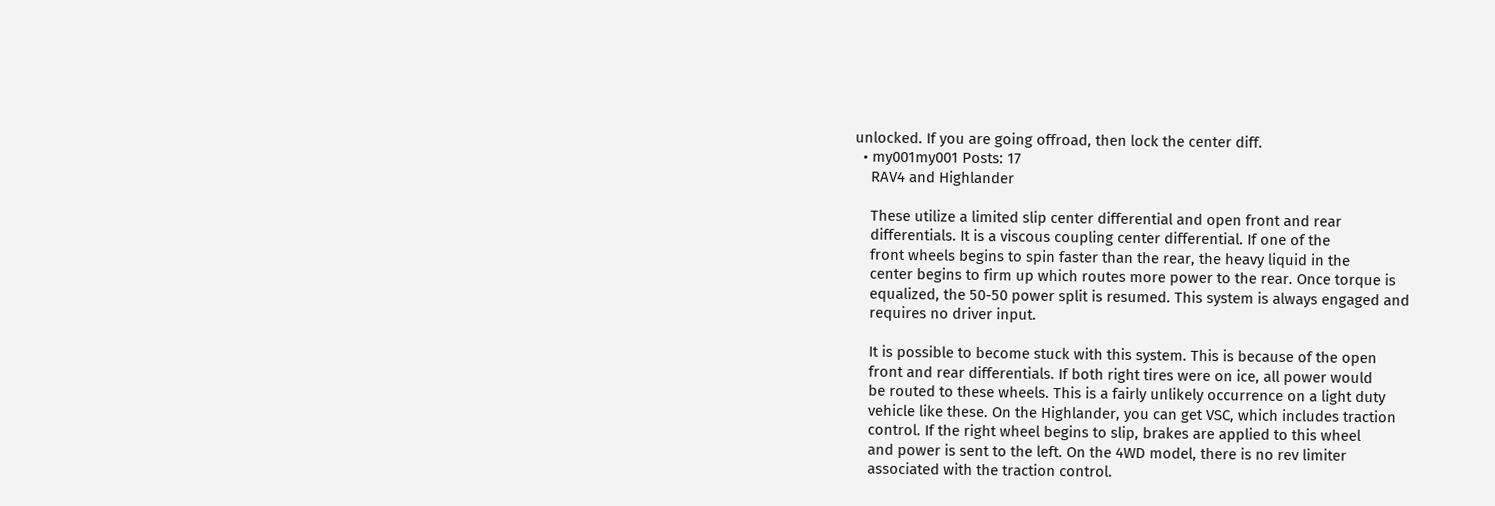unlocked. If you are going offroad, then lock the center diff.
  • my001my001 Posts: 17
    RAV4 and Highlander

    These utilize a limited slip center differential and open front and rear
    differentials. It is a viscous coupling center differential. If one of the
    front wheels begins to spin faster than the rear, the heavy liquid in the
    center begins to firm up which routes more power to the rear. Once torque is
    equalized, the 50-50 power split is resumed. This system is always engaged and
    requires no driver input.

    It is possible to become stuck with this system. This is because of the open
    front and rear differentials. If both right tires were on ice, all power would
    be routed to these wheels. This is a fairly unlikely occurrence on a light duty
    vehicle like these. On the Highlander, you can get VSC, which includes traction
    control. If the right wheel begins to slip, brakes are applied to this wheel
    and power is sent to the left. On the 4WD model, there is no rev limiter
    associated with the traction control.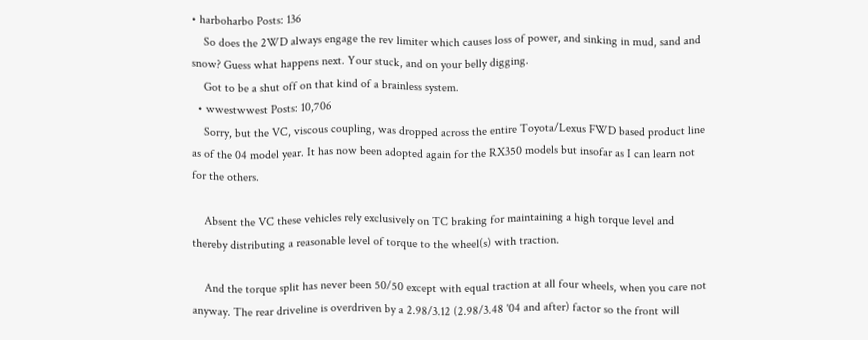• harboharbo Posts: 136
    So does the 2WD always engage the rev limiter which causes loss of power, and sinking in mud, sand and snow? Guess what happens next. Your stuck, and on your belly digging.
    Got to be a shut off on that kind of a brainless system.
  • wwestwwest Posts: 10,706
    Sorry, but the VC, viscous coupling, was dropped across the entire Toyota/Lexus FWD based product line as of the 04 model year. It has now been adopted again for the RX350 models but insofar as I can learn not for the others.

    Absent the VC these vehicles rely exclusively on TC braking for maintaining a high torque level and thereby distributing a reasonable level of torque to the wheel(s) with traction.

    And the torque split has never been 50/50 except with equal traction at all four wheels, when you care not anyway. The rear driveline is overdriven by a 2.98/3.12 (2.98/3.48 '04 and after) factor so the front will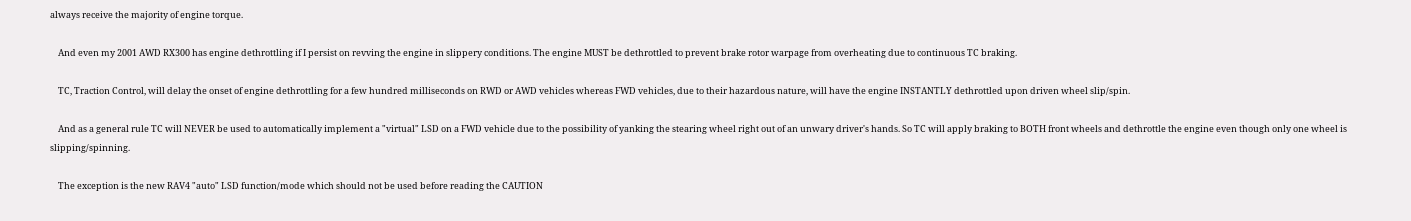always receive the majority of engine torque.

    And even my 2001 AWD RX300 has engine dethrottling if I persist on revving the engine in slippery conditions. The engine MUST be dethrottled to prevent brake rotor warpage from overheating due to continuous TC braking.

    TC, Traction Control, will delay the onset of engine dethrottling for a few hundred milliseconds on RWD or AWD vehicles whereas FWD vehicles, due to their hazardous nature, will have the engine INSTANTLY dethrottled upon driven wheel slip/spin.

    And as a general rule TC will NEVER be used to automatically implement a "virtual" LSD on a FWD vehicle due to the possibility of yanking the stearing wheel right out of an unwary driver's hands. So TC will apply braking to BOTH front wheels and dethrottle the engine even though only one wheel is slipping/spinning.

    The exception is the new RAV4 "auto" LSD function/mode which should not be used before reading the CAUTION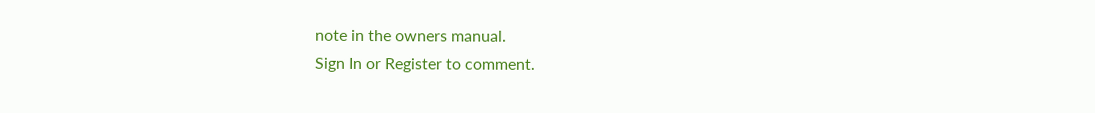note in the owners manual.
Sign In or Register to comment.